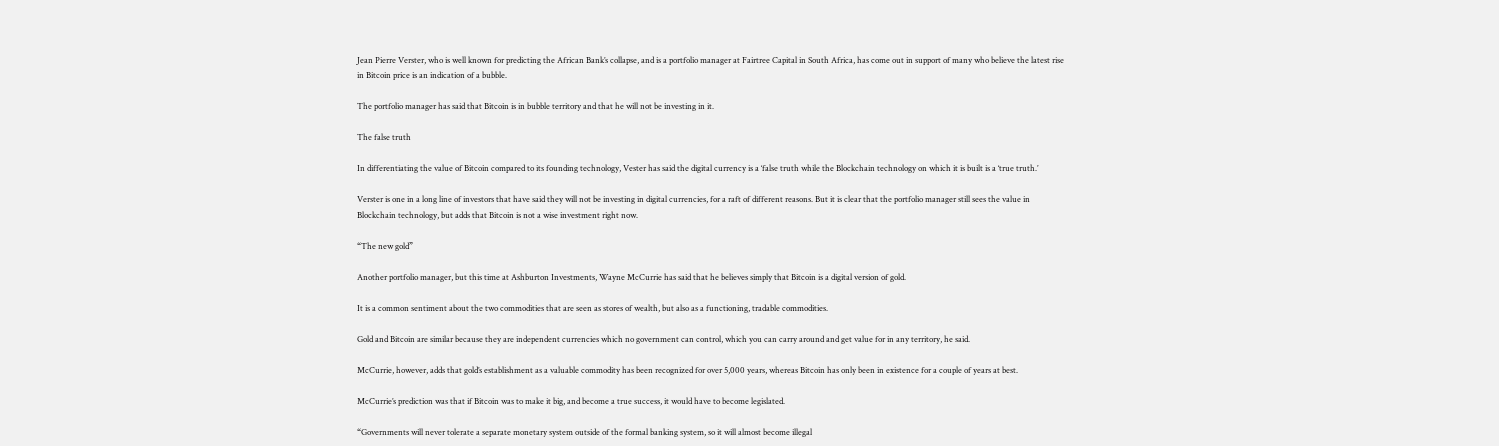Jean Pierre Verster, who is well known for predicting the African Bank’s collapse, and is a portfolio manager at Fairtree Capital in South Africa, has come out in support of many who believe the latest rise in Bitcoin price is an indication of a bubble.

The portfolio manager has said that Bitcoin is in bubble territory and that he will not be investing in it.

The false truth

In differentiating the value of Bitcoin compared to its founding technology, Vester has said the digital currency is a ‘false truth while the Blockchain technology on which it is built is a ‘true truth.’

Verster is one in a long line of investors that have said they will not be investing in digital currencies, for a raft of different reasons. But it is clear that the portfolio manager still sees the value in Blockchain technology, but adds that Bitcoin is not a wise investment right now.

“The new gold”

Another portfolio manager, but this time at Ashburton Investments, Wayne McCurrie has said that he believes simply that Bitcoin is a digital version of gold.

It is a common sentiment about the two commodities that are seen as stores of wealth, but also as a functioning, tradable commodities.

Gold and Bitcoin are similar because they are independent currencies which no government can control, which you can carry around and get value for in any territory, he said.

McCurrie, however, adds that gold’s establishment as a valuable commodity has been recognized for over 5,000 years, whereas Bitcoin has only been in existence for a couple of years at best.

McCurrie’s prediction was that if Bitcoin was to make it big, and become a true success, it would have to become legislated.

“Governments will never tolerate a separate monetary system outside of the formal banking system, so it will almost become illegal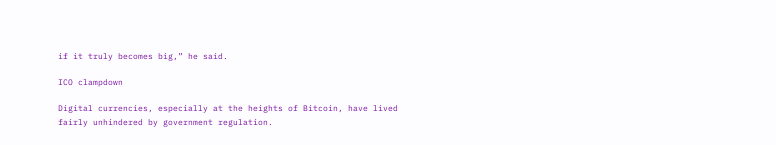if it truly becomes big,” he said.

ICO clampdown

Digital currencies, especially at the heights of Bitcoin, have lived fairly unhindered by government regulation.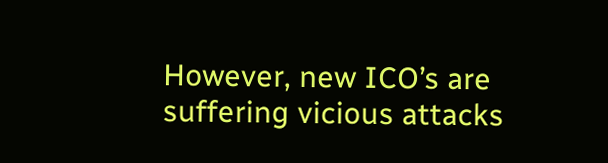However, new ICO’s are suffering vicious attacks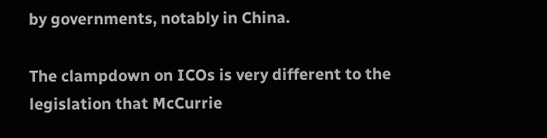by governments, notably in China.

The clampdown on ICOs is very different to the legislation that McCurrie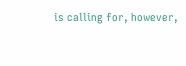is calling for, however,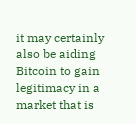it may certainly also be aiding Bitcoin to gain legitimacy in a market that is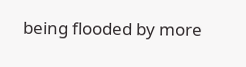being flooded by more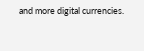and more digital currencies.